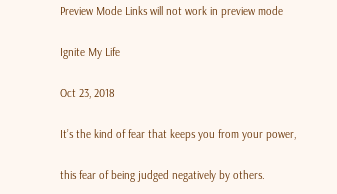Preview Mode Links will not work in preview mode

Ignite My Life

Oct 23, 2018

It’s the kind of fear that keeps you from your power,

this fear of being judged negatively by others.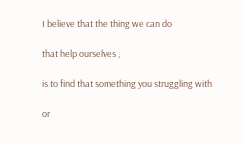I believe that the thing we can do

that help ourselves ,

is to find that something you struggling with

or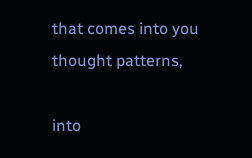that comes into you thought patterns,

into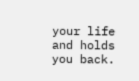your life and holds you back.